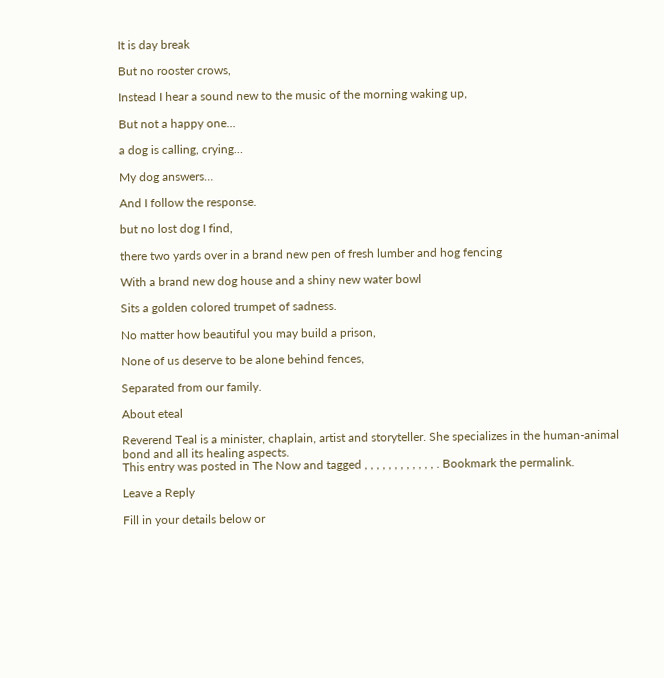It is day break

But no rooster crows,

Instead I hear a sound new to the music of the morning waking up,

But not a happy one…

a dog is calling, crying…

My dog answers…

And I follow the response.

but no lost dog I find,

there two yards over in a brand new pen of fresh lumber and hog fencing

With a brand new dog house and a shiny new water bowl

Sits a golden colored trumpet of sadness.

No matter how beautiful you may build a prison,

None of us deserve to be alone behind fences,

Separated from our family.

About eteal

Reverend Teal is a minister, chaplain, artist and storyteller. She specializes in the human-animal bond and all its healing aspects.
This entry was posted in The Now and tagged , , , , , , , , , , , , . Bookmark the permalink.

Leave a Reply

Fill in your details below or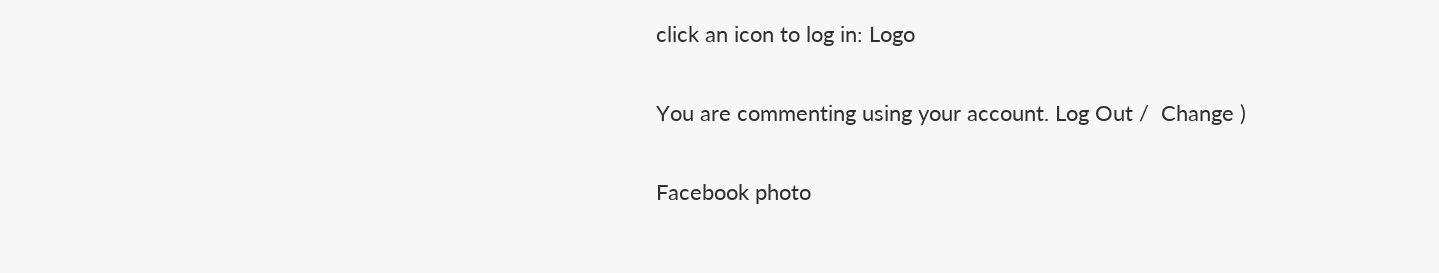click an icon to log in: Logo

You are commenting using your account. Log Out /  Change )

Facebook photo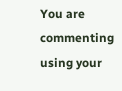You are commenting using your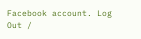Facebook account. Log Out /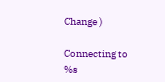Change )

Connecting to %s